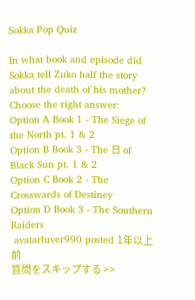Sokka Pop Quiz

In what book and episode did Sokka tell Zuko half the story about the death of his mother?
Choose the right answer:
Option A Book 1 - The Siege of the North pt. 1 & 2
Option B Book 3 - The 日 of Black Sun pt. 1 & 2
Option C Book 2 - The Crosswards of Destiney
Option D Book 3 - The Southern Raiders
 avatarluver990 posted 1年以上前
質問をスキップする >>